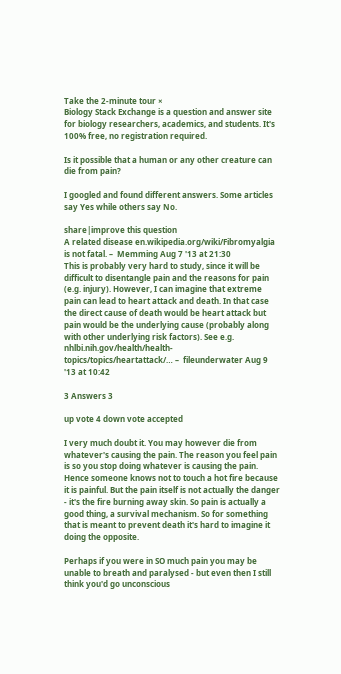Take the 2-minute tour ×
Biology Stack Exchange is a question and answer site for biology researchers, academics, and students. It's 100% free, no registration required.

Is it possible that a human or any other creature can die from pain?

I googled and found different answers. Some articles say Yes while others say No.

share|improve this question
A related disease en.wikipedia.org/wiki/Fibromyalgia is not fatal. –  Memming Aug 7 '13 at 21:30
This is probably very hard to study, since it will be difficult to disentangle pain and the reasons for pain (e.g. injury). However, I can imagine that extreme pain can lead to heart attack and death. In that case the direct cause of death would be heart attack but pain would be the underlying cause (probably along with other underlying risk factors). See e.g. nhlbi.nih.gov/health/health-topics/topics/heartattack/… –  fileunderwater Aug 9 '13 at 10:42

3 Answers 3

up vote 4 down vote accepted

I very much doubt it. You may however die from whatever's causing the pain. The reason you feel pain is so you stop doing whatever is causing the pain. Hence someone knows not to touch a hot fire because it is painful. But the pain itself is not actually the danger - it's the fire burning away skin. So pain is actually a good thing, a survival mechanism. So for something that is meant to prevent death it's hard to imagine it doing the opposite.

Perhaps if you were in SO much pain you may be unable to breath and paralysed - but even then I still think you'd go unconscious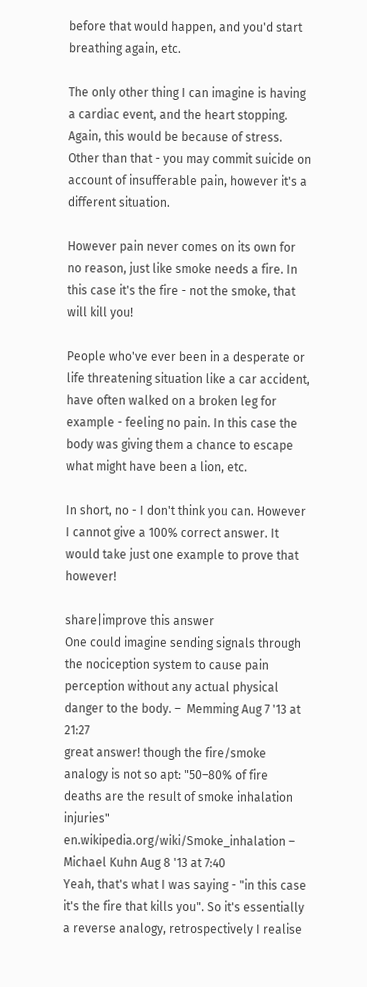before that would happen, and you'd start breathing again, etc.

The only other thing I can imagine is having a cardiac event, and the heart stopping. Again, this would be because of stress. Other than that - you may commit suicide on account of insufferable pain, however it's a different situation.

However pain never comes on its own for no reason, just like smoke needs a fire. In this case it's the fire - not the smoke, that will kill you!

People who've ever been in a desperate or life threatening situation like a car accident, have often walked on a broken leg for example - feeling no pain. In this case the body was giving them a chance to escape what might have been a lion, etc.

In short, no - I don't think you can. However I cannot give a 100% correct answer. It would take just one example to prove that however!

share|improve this answer
One could imagine sending signals through the nociception system to cause pain perception without any actual physical danger to the body. –  Memming Aug 7 '13 at 21:27
great answer! though the fire/smoke analogy is not so apt: "50–80% of fire deaths are the result of smoke inhalation injuries" en.wikipedia.org/wiki/Smoke_inhalation –  Michael Kuhn Aug 8 '13 at 7:40
Yeah, that's what I was saying - "in this case it's the fire that kills you". So it's essentially a reverse analogy, retrospectively I realise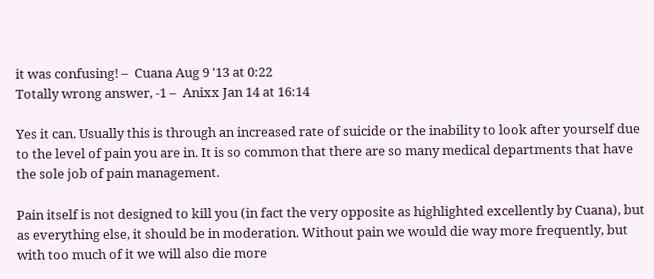it was confusing! –  Cuana Aug 9 '13 at 0:22
Totally wrong answer, -1 –  Anixx Jan 14 at 16:14

Yes it can. Usually this is through an increased rate of suicide or the inability to look after yourself due to the level of pain you are in. It is so common that there are so many medical departments that have the sole job of pain management.

Pain itself is not designed to kill you (in fact the very opposite as highlighted excellently by Cuana), but as everything else, it should be in moderation. Without pain we would die way more frequently, but with too much of it we will also die more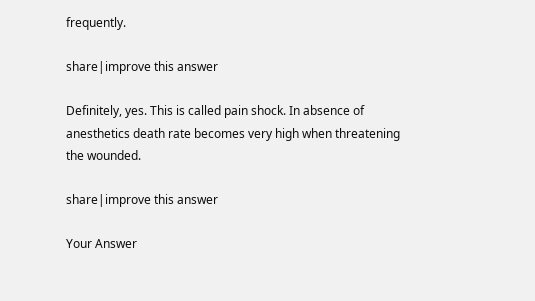frequently.

share|improve this answer

Definitely, yes. This is called pain shock. In absence of anesthetics death rate becomes very high when threatening the wounded.

share|improve this answer

Your Answer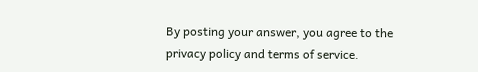By posting your answer, you agree to the privacy policy and terms of service.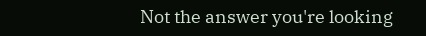Not the answer you're looking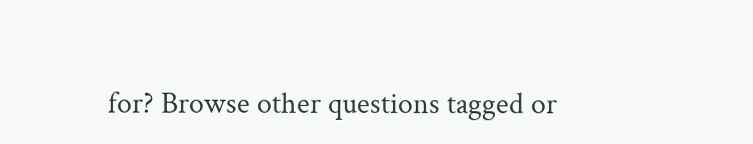for? Browse other questions tagged or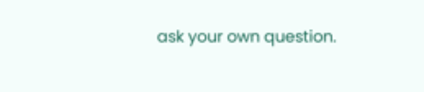ask your own question.